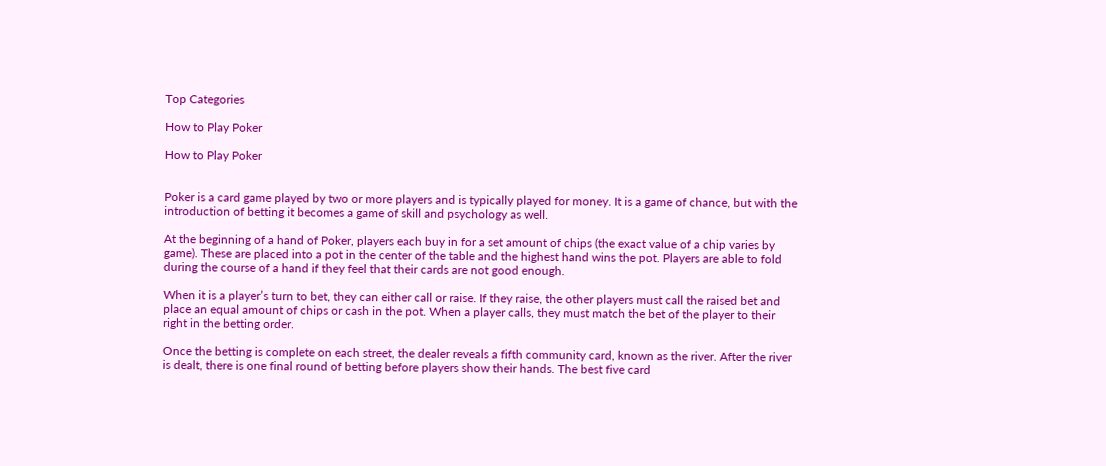Top Categories

How to Play Poker

How to Play Poker


Poker is a card game played by two or more players and is typically played for money. It is a game of chance, but with the introduction of betting it becomes a game of skill and psychology as well.

At the beginning of a hand of Poker, players each buy in for a set amount of chips (the exact value of a chip varies by game). These are placed into a pot in the center of the table and the highest hand wins the pot. Players are able to fold during the course of a hand if they feel that their cards are not good enough.

When it is a player’s turn to bet, they can either call or raise. If they raise, the other players must call the raised bet and place an equal amount of chips or cash in the pot. When a player calls, they must match the bet of the player to their right in the betting order.

Once the betting is complete on each street, the dealer reveals a fifth community card, known as the river. After the river is dealt, there is one final round of betting before players show their hands. The best five card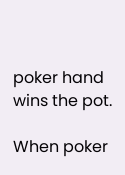poker hand wins the pot.

When poker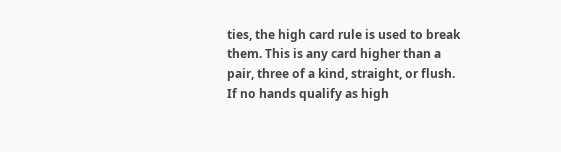ties, the high card rule is used to break them. This is any card higher than a pair, three of a kind, straight, or flush. If no hands qualify as high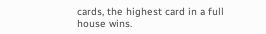cards, the highest card in a full house wins.